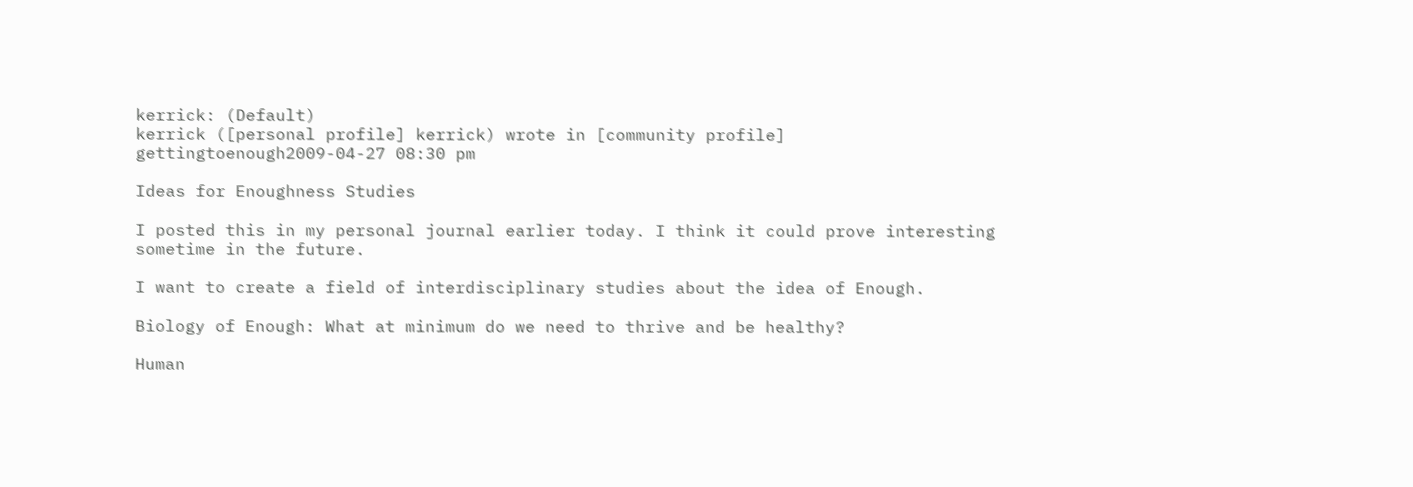kerrick: (Default)
kerrick ([personal profile] kerrick) wrote in [community profile] gettingtoenough2009-04-27 08:30 pm

Ideas for Enoughness Studies

I posted this in my personal journal earlier today. I think it could prove interesting sometime in the future.

I want to create a field of interdisciplinary studies about the idea of Enough.

Biology of Enough: What at minimum do we need to thrive and be healthy?

Human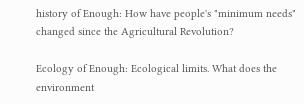history of Enough: How have people's "minimum needs" changed since the Agricultural Revolution?

Ecology of Enough: Ecological limits. What does the environment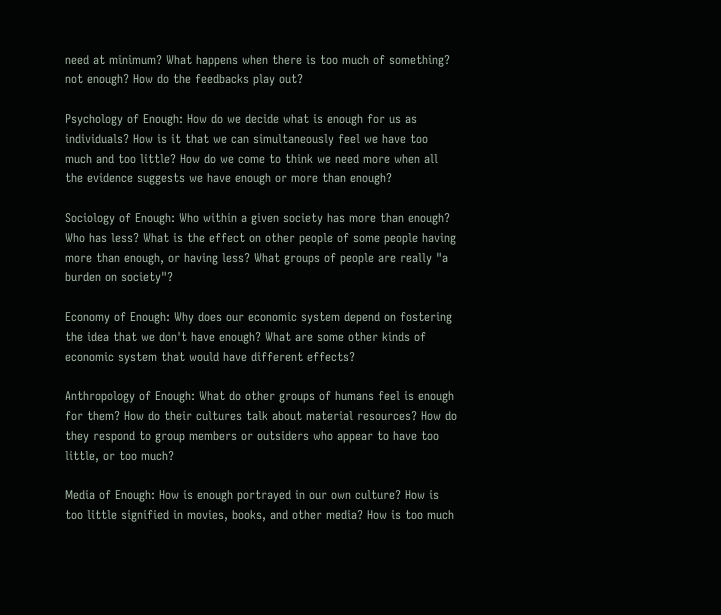need at minimum? What happens when there is too much of something? not enough? How do the feedbacks play out?

Psychology of Enough: How do we decide what is enough for us as individuals? How is it that we can simultaneously feel we have too much and too little? How do we come to think we need more when all the evidence suggests we have enough or more than enough?

Sociology of Enough: Who within a given society has more than enough? Who has less? What is the effect on other people of some people having more than enough, or having less? What groups of people are really "a burden on society"?

Economy of Enough: Why does our economic system depend on fostering the idea that we don't have enough? What are some other kinds of economic system that would have different effects?

Anthropology of Enough: What do other groups of humans feel is enough for them? How do their cultures talk about material resources? How do they respond to group members or outsiders who appear to have too little, or too much?

Media of Enough: How is enough portrayed in our own culture? How is too little signified in movies, books, and other media? How is too much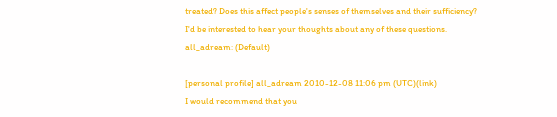treated? Does this affect people's senses of themselves and their sufficiency?
I'd be interested to hear your thoughts about any of these questions.
all_adream: (Default)

[personal profile] all_adream 2010-12-08 11:06 pm (UTC)(link)
I would recommend that you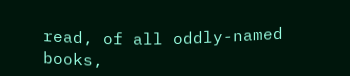read, of all oddly-named books,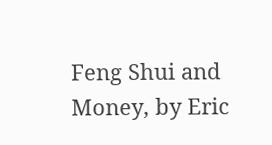Feng Shui and Money, by Eric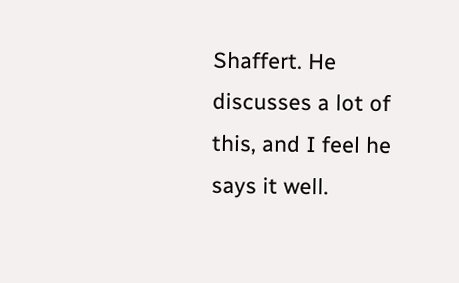Shaffert. He discusses a lot of this, and I feel he says it well.